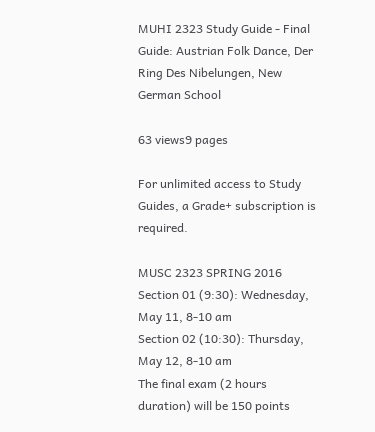MUHI 2323 Study Guide - Final Guide: Austrian Folk Dance, Der Ring Des Nibelungen, New German School

63 views9 pages

For unlimited access to Study Guides, a Grade+ subscription is required.

MUSC 2323 SPRING 2016
Section 01 (9:30): Wednesday, May 11, 8-10 am
Section 02 (10:30): Thursday, May 12, 8-10 am
The final exam (2 hours duration) will be 150 points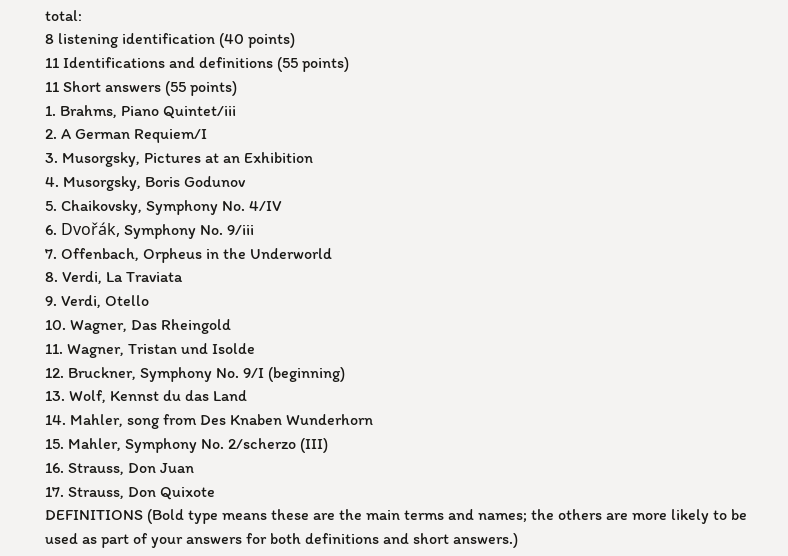total:
8 listening identification (40 points)
11 Identifications and definitions (55 points)
11 Short answers (55 points)
1. Brahms, Piano Quintet/iii
2. A German Requiem/I
3. Musorgsky, Pictures at an Exhibition
4. Musorgsky, Boris Godunov
5. Chaikovsky, Symphony No. 4/IV
6. Dvořák, Symphony No. 9/iii
7. Offenbach, Orpheus in the Underworld
8. Verdi, La Traviata
9. Verdi, Otello
10. Wagner, Das Rheingold
11. Wagner, Tristan und Isolde
12. Bruckner, Symphony No. 9/I (beginning)
13. Wolf, Kennst du das Land
14. Mahler, song from Des Knaben Wunderhorn
15. Mahler, Symphony No. 2/scherzo (III)
16. Strauss, Don Juan
17. Strauss, Don Quixote
DEFINITIONS (Bold type means these are the main terms and names; the others are more likely to be
used as part of your answers for both definitions and short answers.)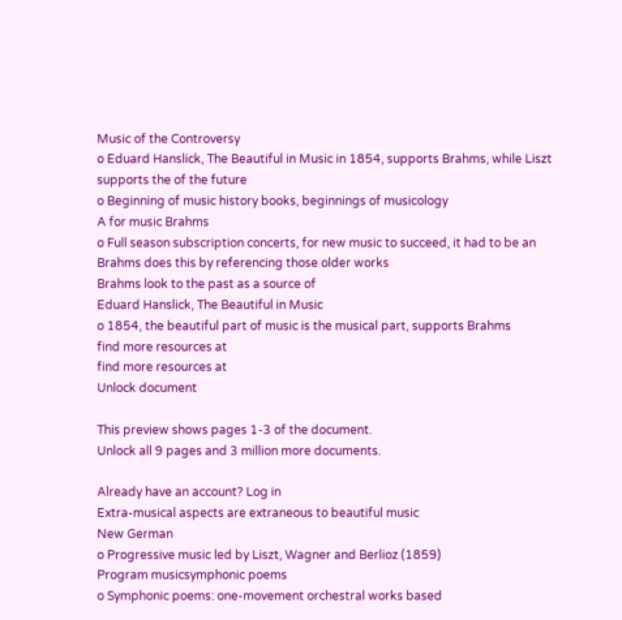Music of the Controversy
o Eduard Hanslick, The Beautiful in Music in 1854, supports Brahms, while Liszt
supports the of the future
o Beginning of music history books, beginnings of musicology
A for music Brahms
o Full season subscription concerts, for new music to succeed, it had to be an
Brahms does this by referencing those older works
Brahms look to the past as a source of
Eduard Hanslick, The Beautiful in Music
o 1854, the beautiful part of music is the musical part, supports Brahms
find more resources at
find more resources at
Unlock document

This preview shows pages 1-3 of the document.
Unlock all 9 pages and 3 million more documents.

Already have an account? Log in
Extra-musical aspects are extraneous to beautiful music
New German
o Progressive music led by Liszt, Wagner and Berlioz (1859)
Program musicsymphonic poems
o Symphonic poems: one-movement orchestral works based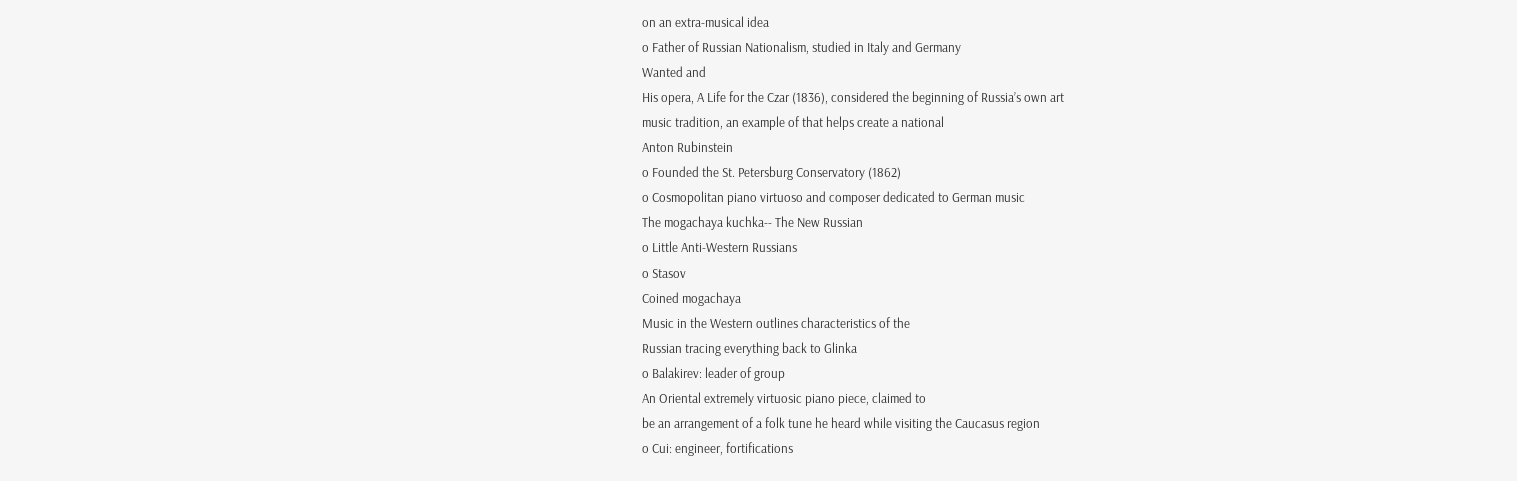on an extra-musical idea
o Father of Russian Nationalism, studied in Italy and Germany
Wanted and
His opera, A Life for the Czar (1836), considered the beginning of Russia’s own art
music tradition, an example of that helps create a national
Anton Rubinstein
o Founded the St. Petersburg Conservatory (1862)
o Cosmopolitan piano virtuoso and composer dedicated to German music
The mogachaya kuchka-- The New Russian
o Little Anti-Western Russians
o Stasov
Coined mogachaya
Music in the Western outlines characteristics of the
Russian tracing everything back to Glinka
o Balakirev: leader of group
An Oriental extremely virtuosic piano piece, claimed to
be an arrangement of a folk tune he heard while visiting the Caucasus region
o Cui: engineer, fortifications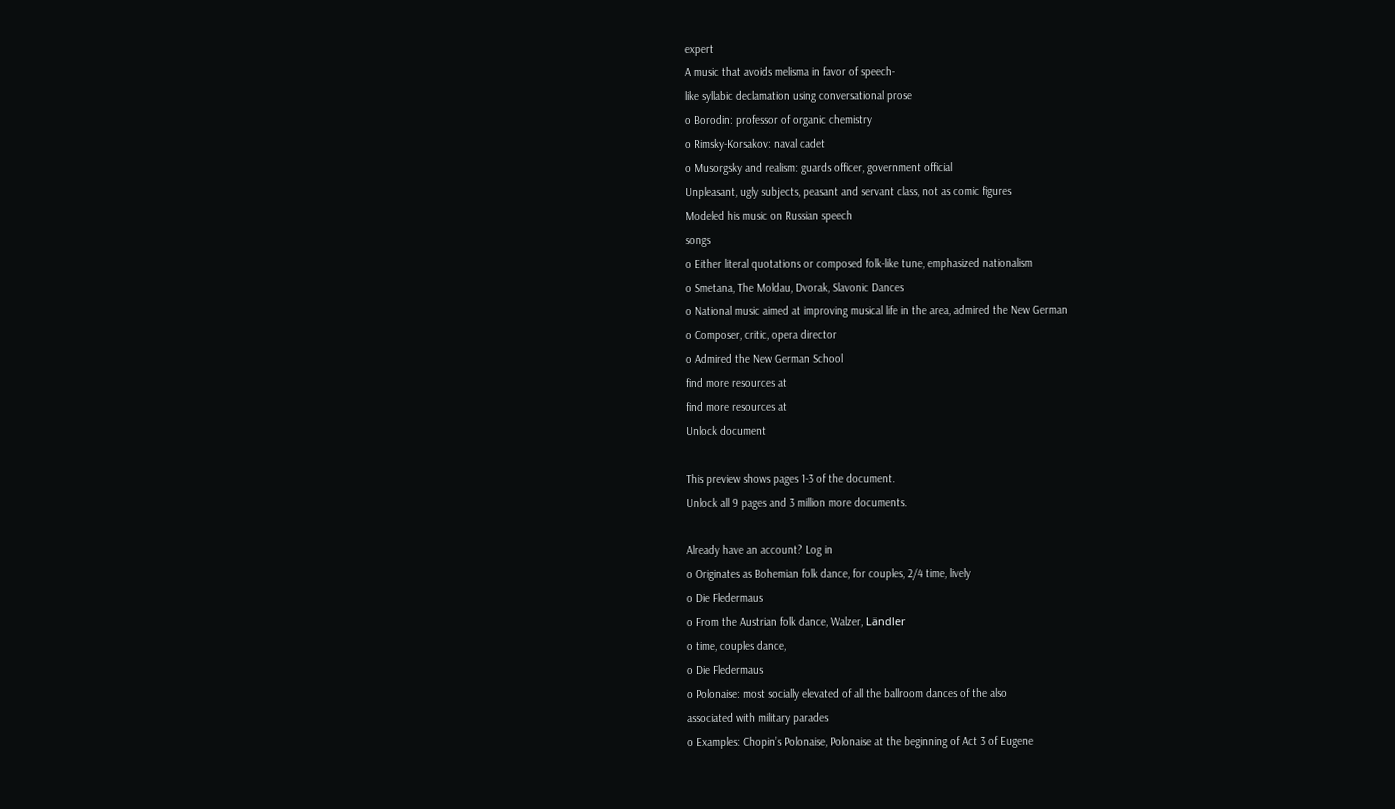expert
A music that avoids melisma in favor of speech-
like syllabic declamation using conversational prose
o Borodin: professor of organic chemistry
o Rimsky-Korsakov: naval cadet
o Musorgsky and realism: guards officer, government official
Unpleasant, ugly subjects, peasant and servant class, not as comic figures
Modeled his music on Russian speech
songs
o Either literal quotations or composed folk-like tune, emphasized nationalism
o Smetana, The Moldau, Dvorak, Slavonic Dances
o National music aimed at improving musical life in the area, admired the New German
o Composer, critic, opera director
o Admired the New German School
find more resources at
find more resources at
Unlock document

This preview shows pages 1-3 of the document.
Unlock all 9 pages and 3 million more documents.

Already have an account? Log in
o Originates as Bohemian folk dance, for couples, 2/4 time, lively
o Die Fledermaus
o From the Austrian folk dance, Walzer, Ländler
o time, couples dance,
o Die Fledermaus
o Polonaise: most socially elevated of all the ballroom dances of the also
associated with military parades
o Examples: Chopin’s Polonaise, Polonaise at the beginning of Act 3 of Eugene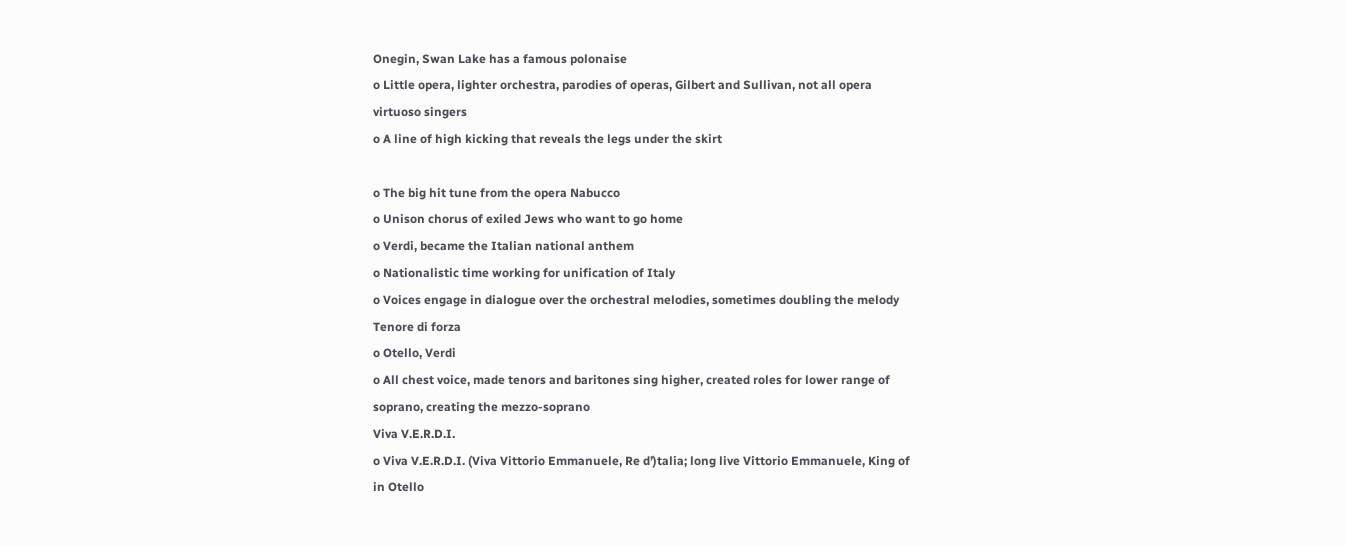Onegin, Swan Lake has a famous polonaise
o Little opera, lighter orchestra, parodies of operas, Gilbert and Sullivan, not all opera
virtuoso singers
o A line of high kicking that reveals the legs under the skirt

o The big hit tune from the opera Nabucco
o Unison chorus of exiled Jews who want to go home
o Verdi, became the Italian national anthem
o Nationalistic time working for unification of Italy
o Voices engage in dialogue over the orchestral melodies, sometimes doubling the melody
Tenore di forza
o Otello, Verdi
o All chest voice, made tenors and baritones sing higher, created roles for lower range of
soprano, creating the mezzo-soprano
Viva V.E.R.D.I.
o Viva V.E.R.D.I. (Viva Vittorio Emmanuele, Re d’)talia; long live Vittorio Emmanuele, King of
in Otello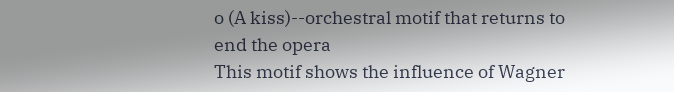o (A kiss)--orchestral motif that returns to end the opera
This motif shows the influence of Wagner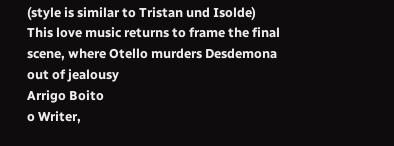(style is similar to Tristan und Isolde)
This love music returns to frame the final scene, where Otello murders Desdemona
out of jealousy
Arrigo Boito
o Writer,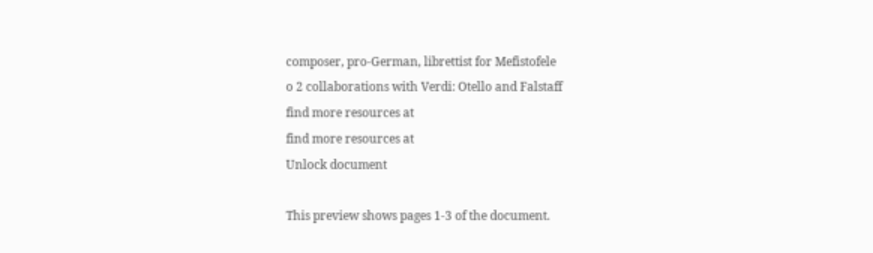composer, pro-German, librettist for Mefistofele
o 2 collaborations with Verdi: Otello and Falstaff
find more resources at
find more resources at
Unlock document

This preview shows pages 1-3 of the document.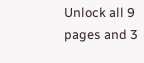Unlock all 9 pages and 3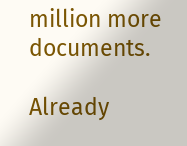million more documents.

Already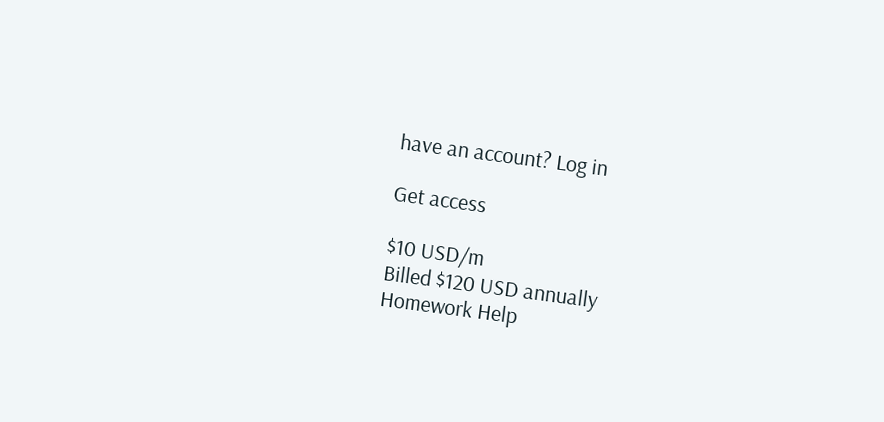have an account? Log in

Get access

$10 USD/m
Billed $120 USD annually
Homework Help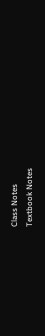Class Notes
Textbook Notes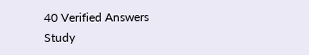40 Verified Answers
Study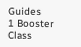Guides
1 Booster Class